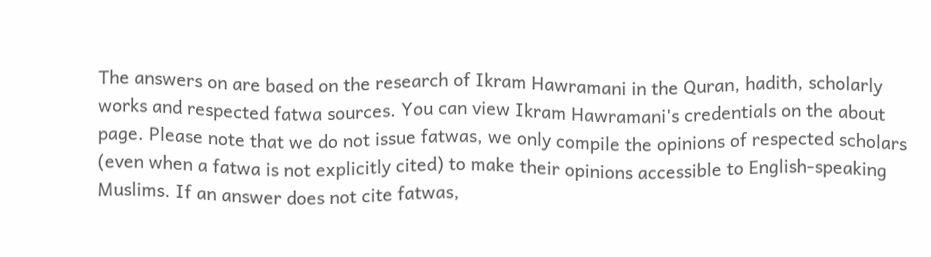The answers on are based on the research of Ikram Hawramani in the Quran, hadith, scholarly works and respected fatwa sources. You can view Ikram Hawramani's credentials on the about page. Please note that we do not issue fatwas, we only compile the opinions of respected scholars (even when a fatwa is not explicitly cited) to make their opinions accessible to English-speaking Muslims. If an answer does not cite fatwas,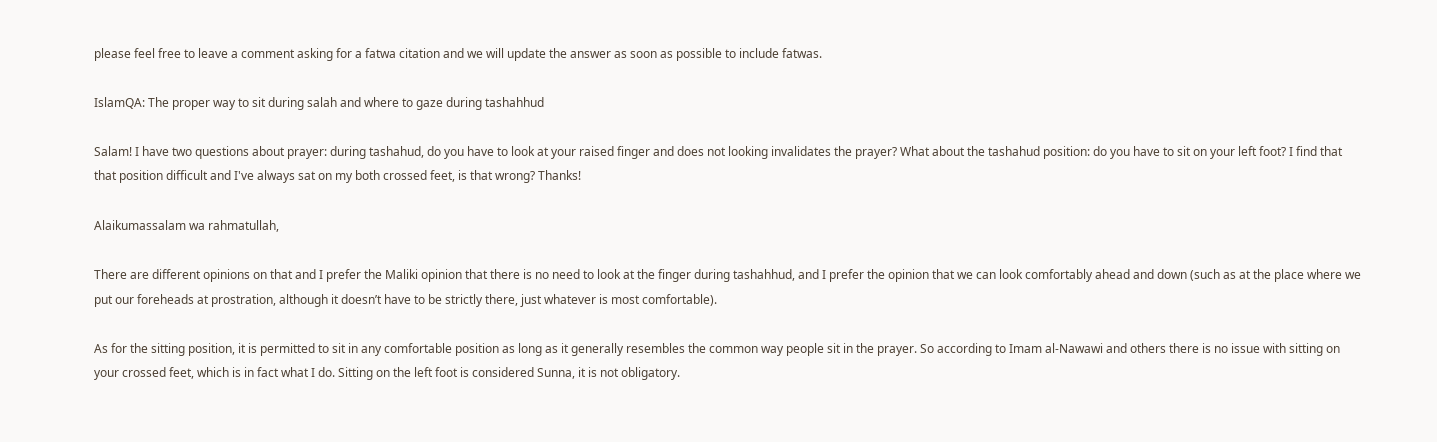please feel free to leave a comment asking for a fatwa citation and we will update the answer as soon as possible to include fatwas.

IslamQA: The proper way to sit during salah and where to gaze during tashahhud

Salam! I have two questions about prayer: during tashahud, do you have to look at your raised finger and does not looking invalidates the prayer? What about the tashahud position: do you have to sit on your left foot? I find that that position difficult and I've always sat on my both crossed feet, is that wrong? Thanks!

Alaikumassalam wa rahmatullah,

There are different opinions on that and I prefer the Maliki opinion that there is no need to look at the finger during tashahhud, and I prefer the opinion that we can look comfortably ahead and down (such as at the place where we put our foreheads at prostration, although it doesn’t have to be strictly there, just whatever is most comfortable).

As for the sitting position, it is permitted to sit in any comfortable position as long as it generally resembles the common way people sit in the prayer. So according to Imam al-Nawawi and others there is no issue with sitting on your crossed feet, which is in fact what I do. Sitting on the left foot is considered Sunna, it is not obligatory.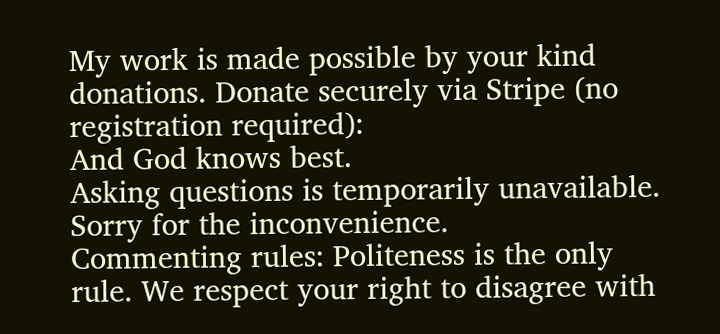My work is made possible by your kind donations. Donate securely via Stripe (no registration required):
And God knows best.
Asking questions is temporarily unavailable. Sorry for the inconvenience.
Commenting rules: Politeness is the only rule. We respect your right to disagree with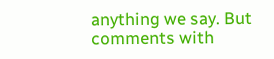anything we say. But comments with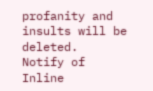profanity and insults will be deleted.
Notify of
Inline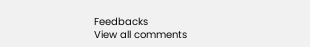Feedbacks
View all comments